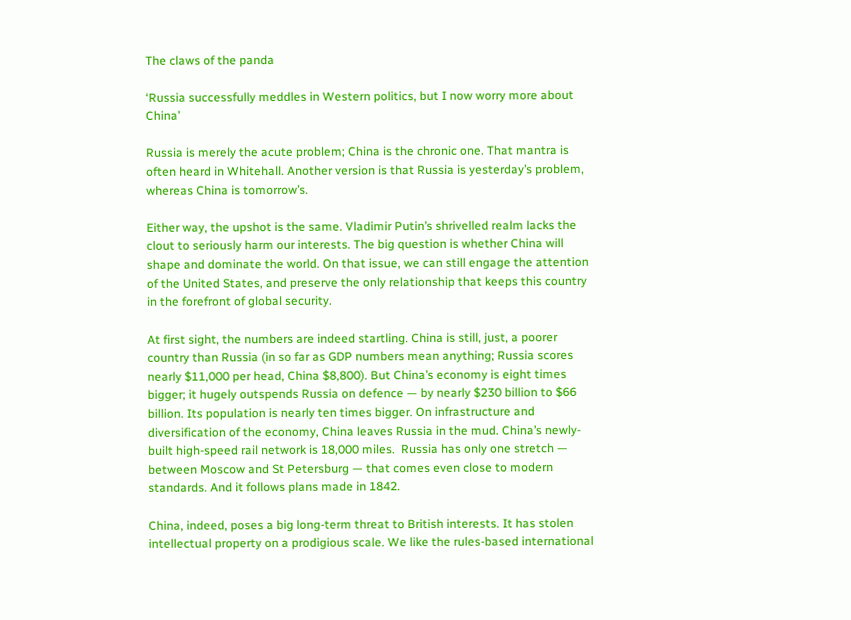The claws of the panda

‘Russia successfully meddles in Western politics, but I now worry more about China’

Russia is merely the acute problem; China is the chronic one. That mantra is often heard in Whitehall. Another version is that Russia is yesterday’s problem, whereas China is tomorrow’s.

Either way, the upshot is the same. Vladimir Putin’s shrivelled realm lacks the clout to seriously harm our interests. The big question is whether China will shape and dominate the world. On that issue, we can still engage the attention of the United States, and preserve the only relationship that keeps this country in the forefront of global security.

At first sight, the numbers are indeed startling. China is still, just, a poorer country than Russia (in so far as GDP numbers mean anything; Russia scores nearly $11,000 per head, China $8,800). But China’s economy is eight times bigger; it hugely outspends Russia on defence — by nearly $230 billion to $66 billion. Its population is nearly ten times bigger. On infrastructure and diversification of the economy, China leaves Russia in the mud. China’s newly-built high-speed rail network is 18,000 miles.  Russia has only one stretch — between Moscow and St Petersburg — that comes even close to modern standards. And it follows plans made in 1842.

China, indeed, poses a big long-term threat to British interests. It has stolen intellectual property on a prodigious scale. We like the rules-based international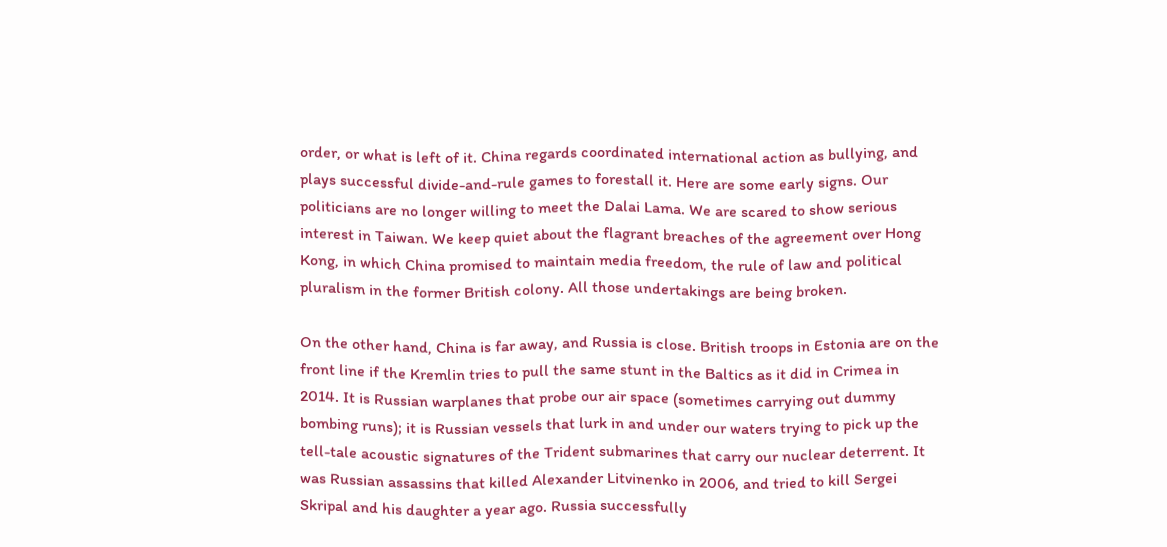order, or what is left of it. China regards coordinated international action as bullying, and plays successful divide-and-rule games to forestall it. Here are some early signs. Our politicians are no longer willing to meet the Dalai Lama. We are scared to show serious interest in Taiwan. We keep quiet about the flagrant breaches of the agreement over Hong Kong, in which China promised to maintain media freedom, the rule of law and political pluralism in the former British colony. All those undertakings are being broken.

On the other hand, China is far away, and Russia is close. British troops in Estonia are on the front line if the Kremlin tries to pull the same stunt in the Baltics as it did in Crimea in 2014. It is Russian warplanes that probe our air space (sometimes carrying out dummy bombing runs); it is Russian vessels that lurk in and under our waters trying to pick up the tell-tale acoustic signatures of the Trident submarines that carry our nuclear deterrent. It was Russian assassins that killed Alexander Litvinenko in 2006, and tried to kill Sergei Skripal and his daughter a year ago. Russia successfully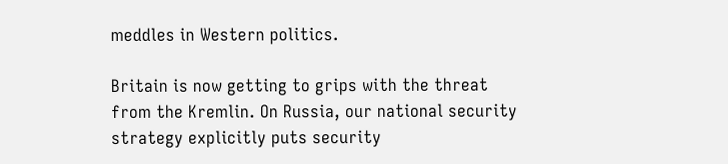meddles in Western politics.

Britain is now getting to grips with the threat from the Kremlin. On Russia, our national security strategy explicitly puts security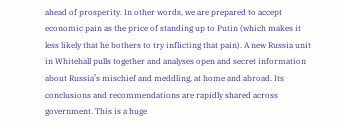ahead of prosperity. In other words, we are prepared to accept economic pain as the price of standing up to Putin (which makes it less likely that he bothers to try inflicting that pain). A new Russia unit in Whitehall pulls together and analyses open and secret information about Russia’s mischief and meddling, at home and abroad. Its conclusions and recommendations are rapidly shared across government. This is a huge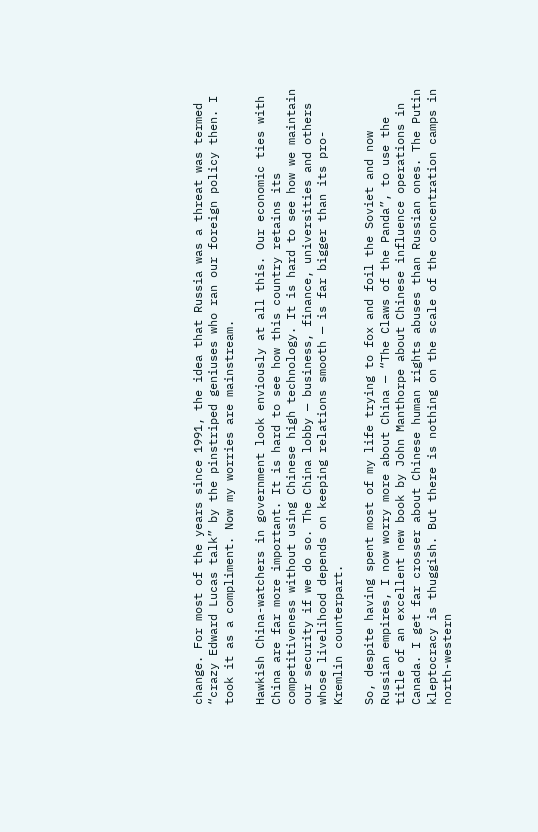change. For most of the years since 1991, the idea that Russia was a threat was termed “crazy Edward Lucas talk” by the pinstriped geniuses who ran our foreign policy then. I took it as a compliment. Now my worries are mainstream.

Hawkish China-watchers in government look enviously at all this. Our economic ties with China are far more important. It is hard to see how this country retains its competitiveness without using Chinese high technology. It is hard to see how we maintain our security if we do so. The China lobby — business, finance, universities and others whose livelihood depends on keeping relations smooth — is far bigger than its pro-Kremlin counterpart.

So, despite having spent most of my life trying to fox and foil the Soviet and now Russian empires, I now worry more about China — “The Claws of the Panda”, to use the title of an excellent new book by John Manthorpe about Chinese influence operations in Canada. I get far crosser about Chinese human rights abuses than Russian ones. The Putin kleptocracy is thuggish. But there is nothing on the scale of the concentration camps in north-western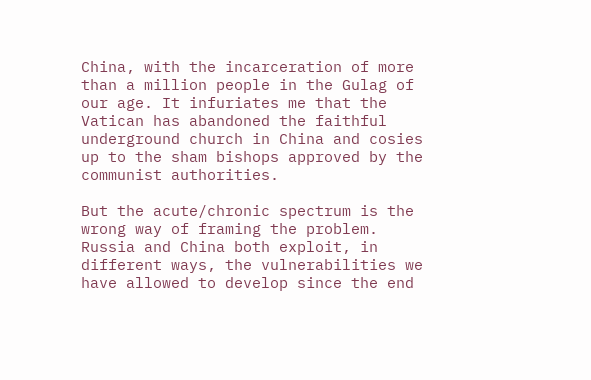China, with the incarceration of more than a million people in the Gulag of our age. It infuriates me that the Vatican has abandoned the faithful underground church in China and cosies up to the sham bishops approved by the communist authorities.

But the acute/chronic spectrum is the wrong way of framing the problem. Russia and China both exploit, in different ways, the vulnerabilities we have allowed to develop since the end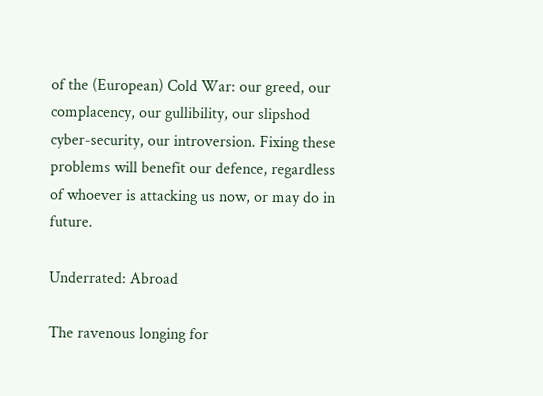of the (European) Cold War: our greed, our complacency, our gullibility, our slipshod cyber-security, our introversion. Fixing these problems will benefit our defence, regardless of whoever is attacking us now, or may do in future.

Underrated: Abroad

The ravenous longing for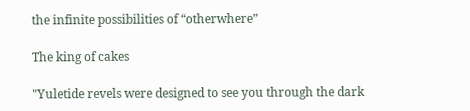the infinite possibilities of “otherwhere”

The king of cakes

"Yuletide revels were designed to see you through the dark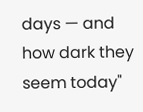days — and how dark they seem today"